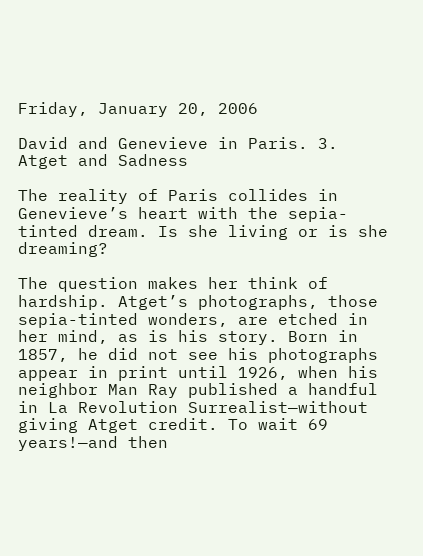Friday, January 20, 2006

David and Genevieve in Paris. 3. Atget and Sadness

The reality of Paris collides in Genevieve’s heart with the sepia-tinted dream. Is she living or is she dreaming?

The question makes her think of hardship. Atget’s photographs, those sepia-tinted wonders, are etched in her mind, as is his story. Born in 1857, he did not see his photographs appear in print until 1926, when his neighbor Man Ray published a handful in La Revolution Surrealist—without giving Atget credit. To wait 69 years!—and then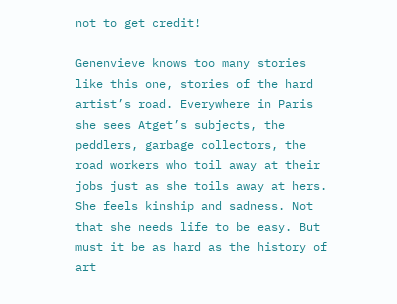not to get credit!

Genenvieve knows too many stories like this one, stories of the hard artist’s road. Everywhere in Paris she sees Atget’s subjects, the peddlers, garbage collectors, the road workers who toil away at their jobs just as she toils away at hers. She feels kinship and sadness. Not that she needs life to be easy. But must it be as hard as the history of art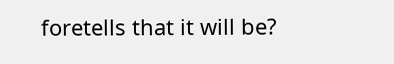foretells that it will be?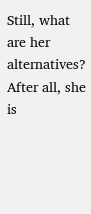Still, what are her alternatives? After all, she is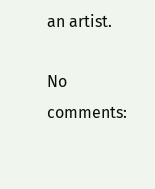an artist.

No comments: